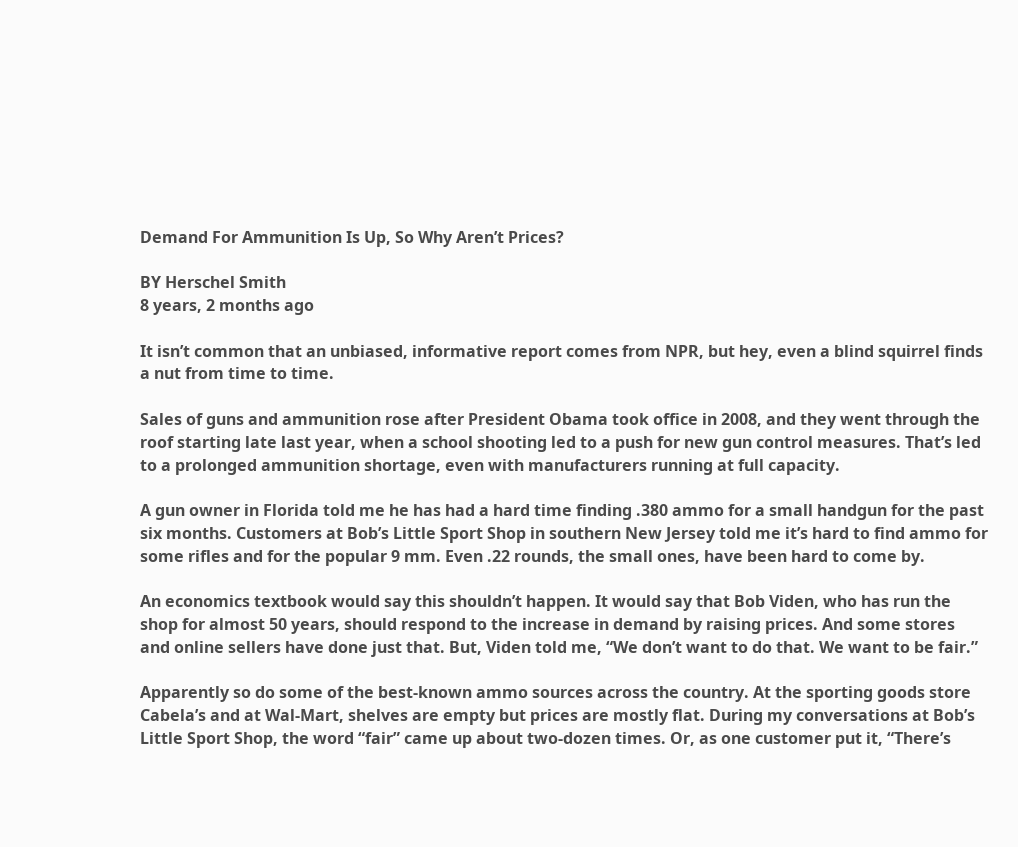Demand For Ammunition Is Up, So Why Aren’t Prices?

BY Herschel Smith
8 years, 2 months ago

It isn’t common that an unbiased, informative report comes from NPR, but hey, even a blind squirrel finds a nut from time to time.

Sales of guns and ammunition rose after President Obama took office in 2008, and they went through the roof starting late last year, when a school shooting led to a push for new gun control measures. That’s led to a prolonged ammunition shortage, even with manufacturers running at full capacity.

A gun owner in Florida told me he has had a hard time finding .380 ammo for a small handgun for the past six months. Customers at Bob’s Little Sport Shop in southern New Jersey told me it’s hard to find ammo for some rifles and for the popular 9 mm. Even .22 rounds, the small ones, have been hard to come by.

An economics textbook would say this shouldn’t happen. It would say that Bob Viden, who has run the shop for almost 50 years, should respond to the increase in demand by raising prices. And some stores and online sellers have done just that. But, Viden told me, “We don’t want to do that. We want to be fair.”

Apparently so do some of the best-known ammo sources across the country. At the sporting goods store Cabela’s and at Wal-Mart, shelves are empty but prices are mostly flat. During my conversations at Bob’s Little Sport Shop, the word “fair” came up about two-dozen times. Or, as one customer put it, “There’s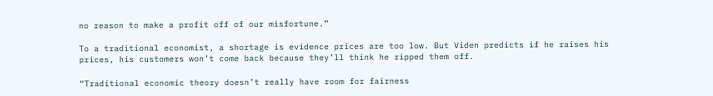no reason to make a profit off of our misfortune.”

To a traditional economist, a shortage is evidence prices are too low. But Viden predicts if he raises his prices, his customers won’t come back because they’ll think he ripped them off.

“Traditional economic theory doesn’t really have room for fairness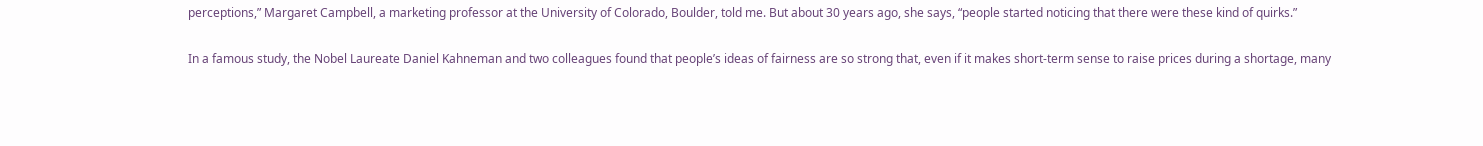perceptions,” Margaret Campbell, a marketing professor at the University of Colorado, Boulder, told me. But about 30 years ago, she says, “people started noticing that there were these kind of quirks.”

In a famous study, the Nobel Laureate Daniel Kahneman and two colleagues found that people’s ideas of fairness are so strong that, even if it makes short-term sense to raise prices during a shortage, many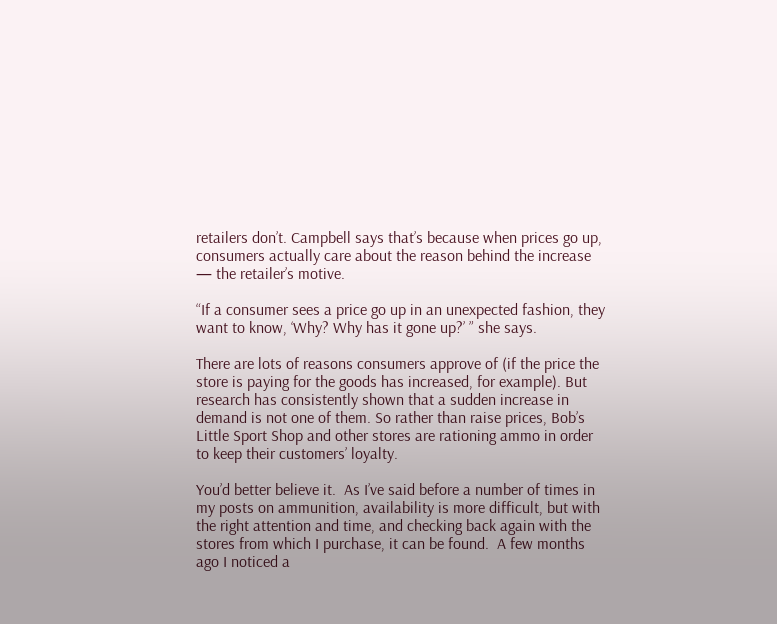retailers don’t. Campbell says that’s because when prices go up, consumers actually care about the reason behind the increase — the retailer’s motive.

“If a consumer sees a price go up in an unexpected fashion, they want to know, ‘Why? Why has it gone up?’ ” she says.

There are lots of reasons consumers approve of (if the price the store is paying for the goods has increased, for example). But research has consistently shown that a sudden increase in demand is not one of them. So rather than raise prices, Bob’s Little Sport Shop and other stores are rationing ammo in order to keep their customers’ loyalty.

You’d better believe it.  As I’ve said before a number of times in my posts on ammunition, availability is more difficult, but with the right attention and time, and checking back again with the stores from which I purchase, it can be found.  A few months ago I noticed a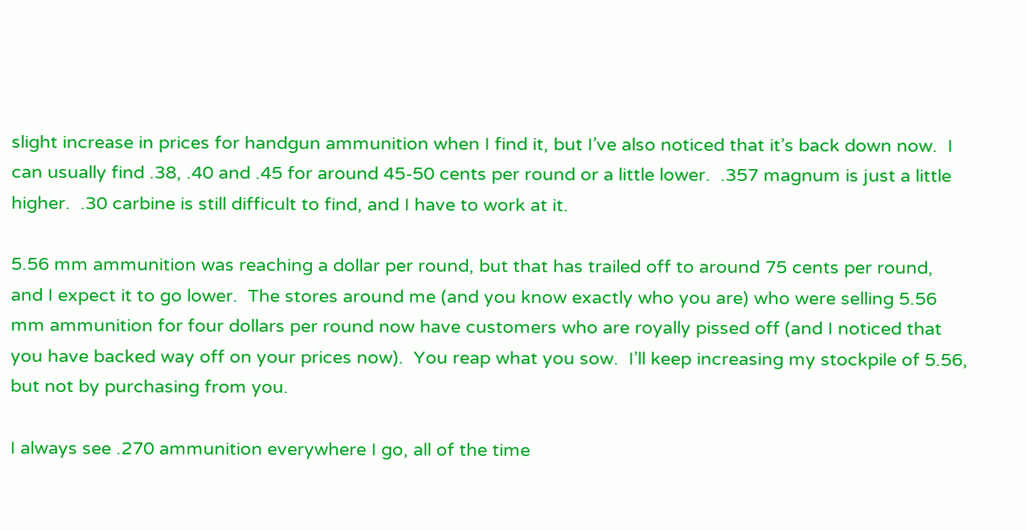slight increase in prices for handgun ammunition when I find it, but I’ve also noticed that it’s back down now.  I can usually find .38, .40 and .45 for around 45-50 cents per round or a little lower.  .357 magnum is just a little higher.  .30 carbine is still difficult to find, and I have to work at it.

5.56 mm ammunition was reaching a dollar per round, but that has trailed off to around 75 cents per round, and I expect it to go lower.  The stores around me (and you know exactly who you are) who were selling 5.56 mm ammunition for four dollars per round now have customers who are royally pissed off (and I noticed that you have backed way off on your prices now).  You reap what you sow.  I’ll keep increasing my stockpile of 5.56, but not by purchasing from you.

I always see .270 ammunition everywhere I go, all of the time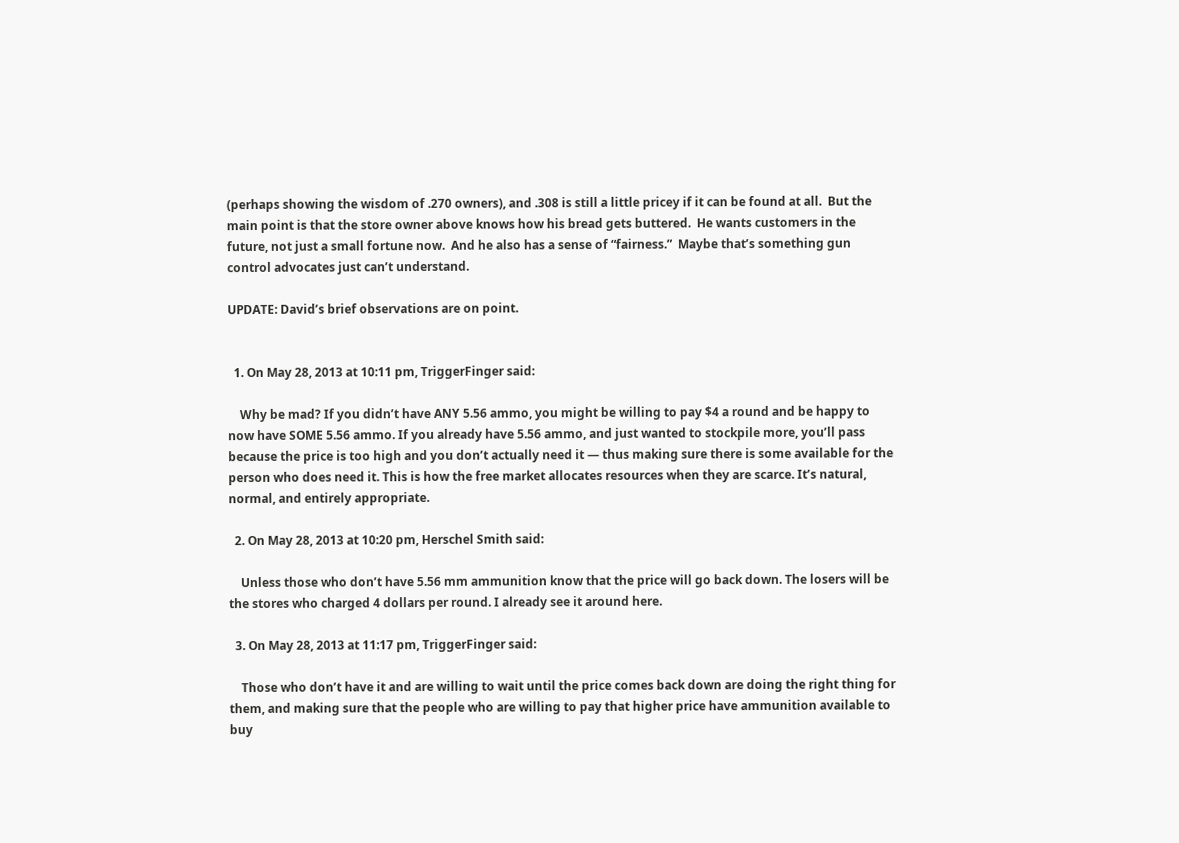(perhaps showing the wisdom of .270 owners), and .308 is still a little pricey if it can be found at all.  But the main point is that the store owner above knows how his bread gets buttered.  He wants customers in the future, not just a small fortune now.  And he also has a sense of “fairness.”  Maybe that’s something gun control advocates just can’t understand.

UPDATE: David’s brief observations are on point.


  1. On May 28, 2013 at 10:11 pm, TriggerFinger said:

    Why be mad? If you didn’t have ANY 5.56 ammo, you might be willing to pay $4 a round and be happy to now have SOME 5.56 ammo. If you already have 5.56 ammo, and just wanted to stockpile more, you’ll pass because the price is too high and you don’t actually need it — thus making sure there is some available for the person who does need it. This is how the free market allocates resources when they are scarce. It’s natural, normal, and entirely appropriate.

  2. On May 28, 2013 at 10:20 pm, Herschel Smith said:

    Unless those who don’t have 5.56 mm ammunition know that the price will go back down. The losers will be the stores who charged 4 dollars per round. I already see it around here.

  3. On May 28, 2013 at 11:17 pm, TriggerFinger said:

    Those who don’t have it and are willing to wait until the price comes back down are doing the right thing for them, and making sure that the people who are willing to pay that higher price have ammunition available to buy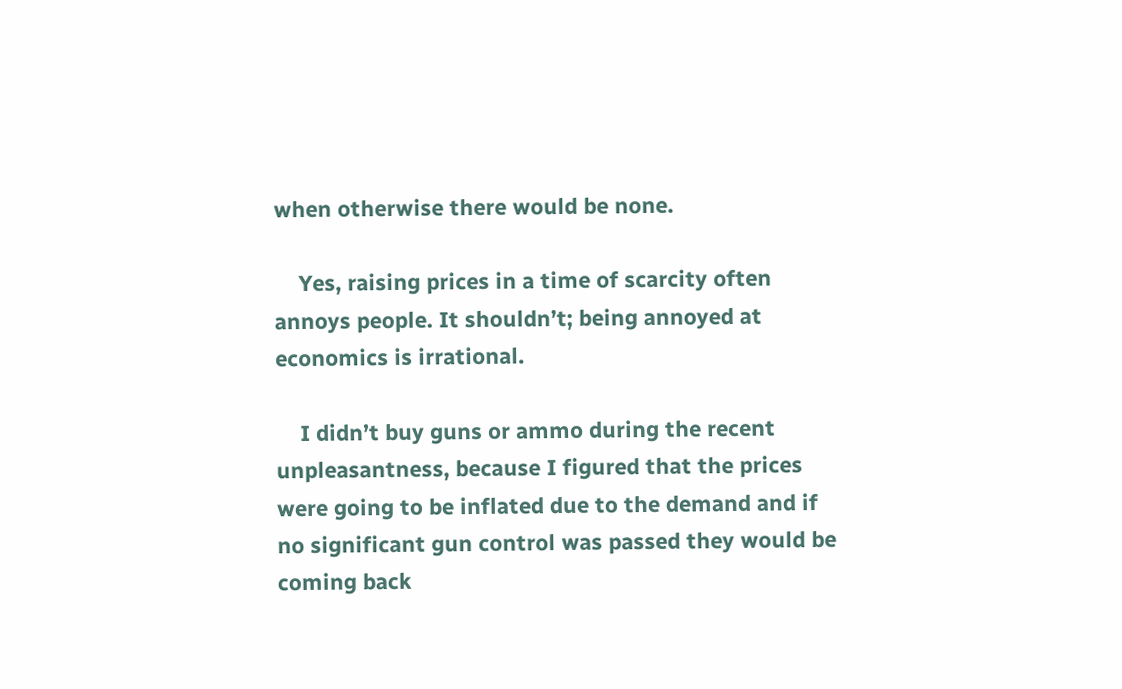when otherwise there would be none.

    Yes, raising prices in a time of scarcity often annoys people. It shouldn’t; being annoyed at economics is irrational.

    I didn’t buy guns or ammo during the recent unpleasantness, because I figured that the prices were going to be inflated due to the demand and if no significant gun control was passed they would be coming back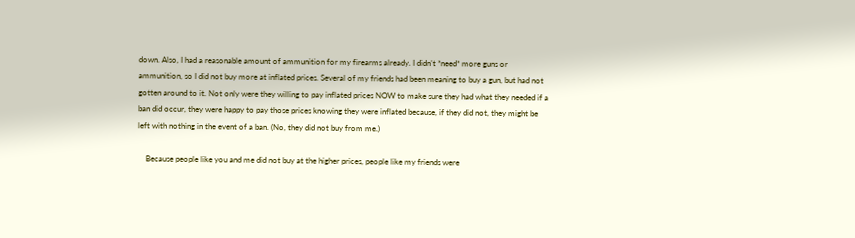down. Also, I had a reasonable amount of ammunition for my firearms already. I didn’t *need* more guns or ammunition, so I did not buy more at inflated prices. Several of my friends had been meaning to buy a gun, but had not gotten around to it. Not only were they willing to pay inflated prices NOW to make sure they had what they needed if a ban did occur, they were happy to pay those prices knowing they were inflated because, if they did not, they might be left with nothing in the event of a ban. (No, they did not buy from me.)

    Because people like you and me did not buy at the higher prices, people like my friends were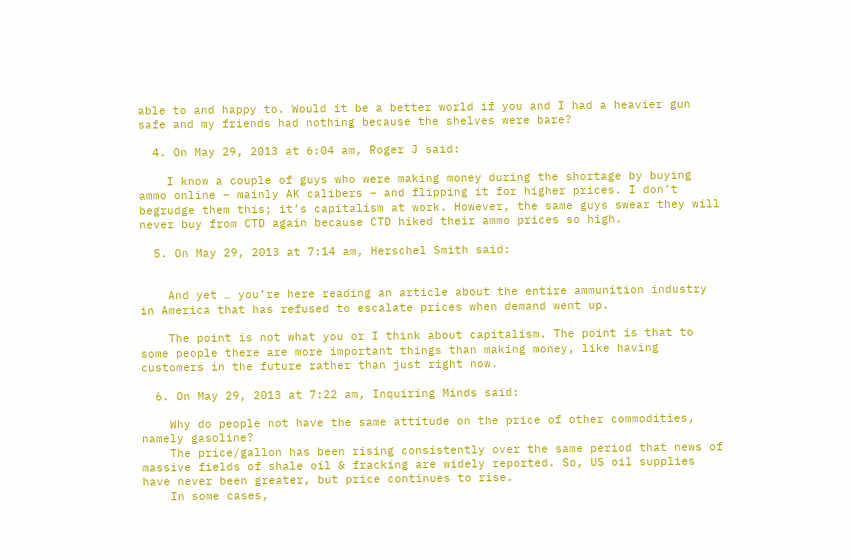able to and happy to. Would it be a better world if you and I had a heavier gun safe and my friends had nothing because the shelves were bare?

  4. On May 29, 2013 at 6:04 am, Roger J said:

    I know a couple of guys who were making money during the shortage by buying ammo online – mainly AK calibers – and flipping it for higher prices. I don’t begrudge them this; it’s capitalism at work. However, the same guys swear they will never buy from CTD again because CTD hiked their ammo prices so high.

  5. On May 29, 2013 at 7:14 am, Herschel Smith said:


    And yet … you’re here reading an article about the entire ammunition industry in America that has refused to escalate prices when demand went up.

    The point is not what you or I think about capitalism. The point is that to some people there are more important things than making money, like having customers in the future rather than just right now.

  6. On May 29, 2013 at 7:22 am, Inquiring Minds said:

    Why do people not have the same attitude on the price of other commodities, namely gasoline?
    The price/gallon has been rising consistently over the same period that news of massive fields of shale oil & fracking are widely reported. So, US oil supplies have never been greater, but price continues to rise.
    In some cases,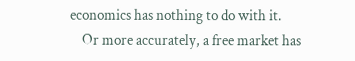economics has nothing to do with it.
    Or more accurately, a free market has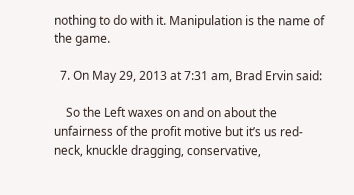nothing to do with it. Manipulation is the name of the game.

  7. On May 29, 2013 at 7:31 am, Brad Ervin said:

    So the Left waxes on and on about the unfairness of the profit motive but it’s us red-neck, knuckle dragging, conservative,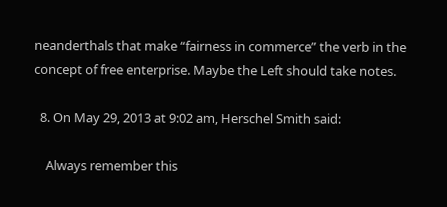neanderthals that make “fairness in commerce” the verb in the concept of free enterprise. Maybe the Left should take notes.

  8. On May 29, 2013 at 9:02 am, Herschel Smith said:

    Always remember this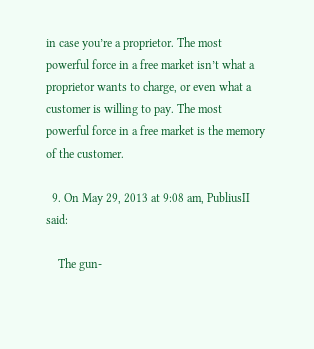in case you’re a proprietor. The most powerful force in a free market isn’t what a proprietor wants to charge, or even what a customer is willing to pay. The most powerful force in a free market is the memory of the customer.

  9. On May 29, 2013 at 9:08 am, PubliusII said:

    The gun-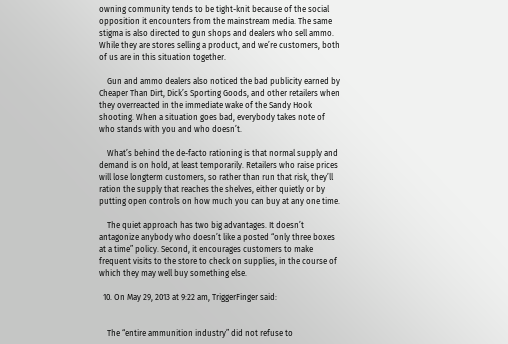owning community tends to be tight-knit because of the social opposition it encounters from the mainstream media. The same stigma is also directed to gun shops and dealers who sell ammo. While they are stores selling a product, and we’re customers, both of us are in this situation together.

    Gun and ammo dealers also noticed the bad publicity earned by Cheaper Than Dirt, Dick’s Sporting Goods, and other retailers when they overreacted in the immediate wake of the Sandy Hook shooting. When a situation goes bad, everybody takes note of who stands with you and who doesn’t.

    What’s behind the de-facto rationing is that normal supply and demand is on hold, at least temporarily. Retailers who raise prices will lose longterm customers, so rather than run that risk, they’ll ration the supply that reaches the shelves, either quietly or by putting open controls on how much you can buy at any one time.

    The quiet approach has two big advantages. It doesn’t antagonize anybody who doesn’t like a posted “only three boxes at a time” policy. Second, it encourages customers to make frequent visits to the store to check on supplies, in the course of which they may well buy something else.

  10. On May 29, 2013 at 9:22 am, TriggerFinger said:


    The “entire ammunition industry” did not refuse to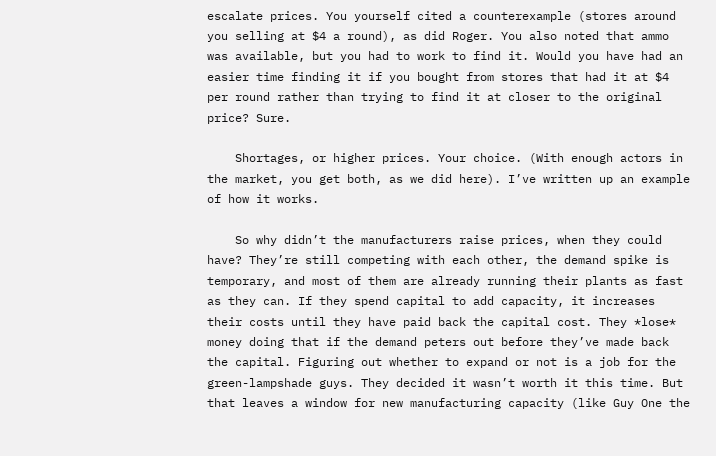escalate prices. You yourself cited a counterexample (stores around you selling at $4 a round), as did Roger. You also noted that ammo was available, but you had to work to find it. Would you have had an easier time finding it if you bought from stores that had it at $4 per round rather than trying to find it at closer to the original price? Sure.

    Shortages, or higher prices. Your choice. (With enough actors in the market, you get both, as we did here). I’ve written up an example of how it works.

    So why didn’t the manufacturers raise prices, when they could have? They’re still competing with each other, the demand spike is temporary, and most of them are already running their plants as fast as they can. If they spend capital to add capacity, it increases their costs until they have paid back the capital cost. They *lose* money doing that if the demand peters out before they’ve made back the capital. Figuring out whether to expand or not is a job for the green-lampshade guys. They decided it wasn’t worth it this time. But that leaves a window for new manufacturing capacity (like Guy One the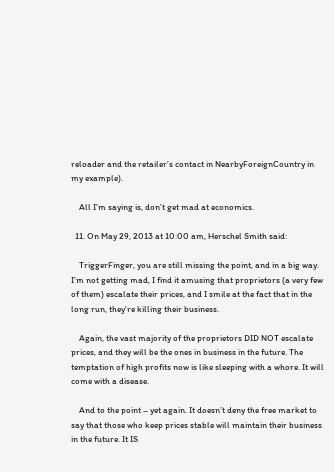reloader and the retailer’s contact in NearbyForeignCountry in my example).

    All I’m saying is, don’t get mad at economics.

  11. On May 29, 2013 at 10:00 am, Herschel Smith said:

    TriggerFinger, you are still missing the point, and in a big way. I’m not getting mad, I find it amusing that proprietors (a very few of them) escalate their prices, and I smile at the fact that in the long run, they’re killing their business.

    Again, the vast majority of the proprietors DID NOT escalate prices, and they will be the ones in business in the future. The temptation of high profits now is like sleeping with a whore. It will come with a disease.

    And to the point – yet again. It doesn’t deny the free market to say that those who keep prices stable will maintain their business in the future. It IS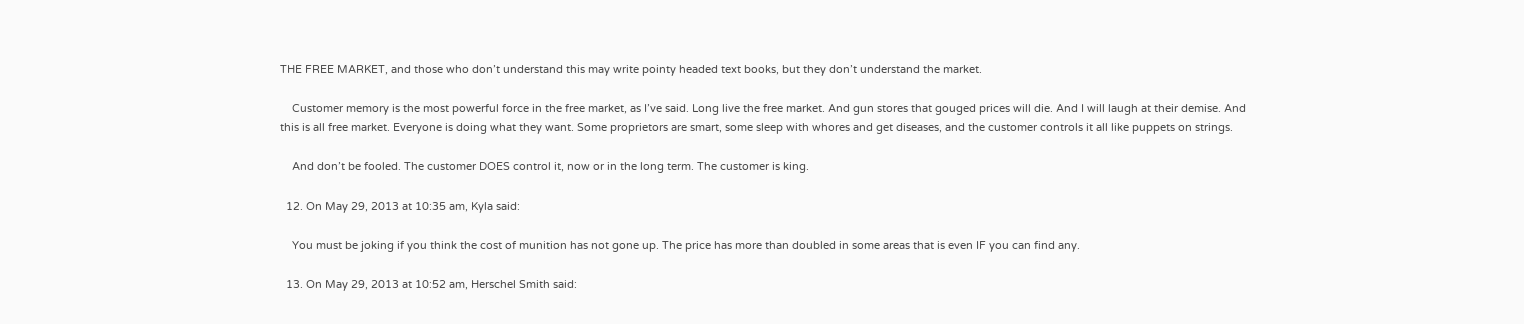THE FREE MARKET, and those who don’t understand this may write pointy headed text books, but they don’t understand the market.

    Customer memory is the most powerful force in the free market, as I’ve said. Long live the free market. And gun stores that gouged prices will die. And I will laugh at their demise. And this is all free market. Everyone is doing what they want. Some proprietors are smart, some sleep with whores and get diseases, and the customer controls it all like puppets on strings.

    And don’t be fooled. The customer DOES control it, now or in the long term. The customer is king.

  12. On May 29, 2013 at 10:35 am, Kyla said:

    You must be joking if you think the cost of munition has not gone up. The price has more than doubled in some areas that is even IF you can find any.

  13. On May 29, 2013 at 10:52 am, Herschel Smith said: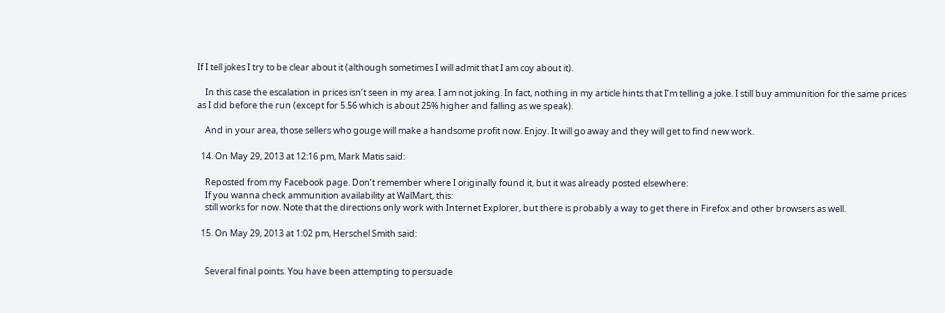If I tell jokes I try to be clear about it (although sometimes I will admit that I am coy about it).

    In this case the escalation in prices isn’t seen in my area. I am not joking. In fact, nothing in my article hints that I’m telling a joke. I still buy ammunition for the same prices as I did before the run (except for 5.56 which is about 25% higher and falling as we speak).

    And in your area, those sellers who gouge will make a handsome profit now. Enjoy. It will go away and they will get to find new work.

  14. On May 29, 2013 at 12:16 pm, Mark Matis said:

    Reposted from my Facebook page. Don’t remember where I originally found it, but it was already posted elsewhere:
    If you wanna check ammunition availability at WalMart, this:
    still works for now. Note that the directions only work with Internet Explorer, but there is probably a way to get there in Firefox and other browsers as well.

  15. On May 29, 2013 at 1:02 pm, Herschel Smith said:


    Several final points. You have been attempting to persuade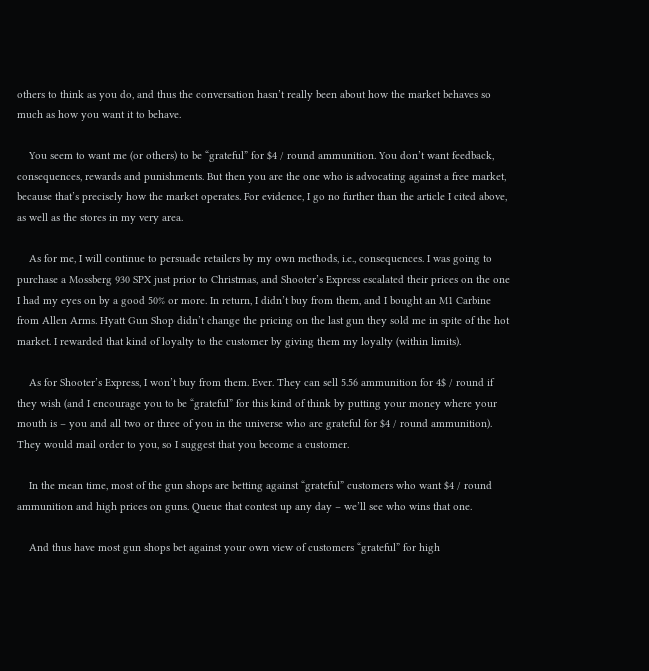others to think as you do, and thus the conversation hasn’t really been about how the market behaves so much as how you want it to behave.

    You seem to want me (or others) to be “grateful” for $4 / round ammunition. You don’t want feedback, consequences, rewards and punishments. But then you are the one who is advocating against a free market, because that’s precisely how the market operates. For evidence, I go no further than the article I cited above, as well as the stores in my very area.

    As for me, I will continue to persuade retailers by my own methods, i.e., consequences. I was going to purchase a Mossberg 930 SPX just prior to Christmas, and Shooter’s Express escalated their prices on the one I had my eyes on by a good 50% or more. In return, I didn’t buy from them, and I bought an M1 Carbine from Allen Arms. Hyatt Gun Shop didn’t change the pricing on the last gun they sold me in spite of the hot market. I rewarded that kind of loyalty to the customer by giving them my loyalty (within limits).

    As for Shooter’s Express, I won’t buy from them. Ever. They can sell 5.56 ammunition for 4$ / round if they wish (and I encourage you to be “grateful” for this kind of think by putting your money where your mouth is – you and all two or three of you in the universe who are grateful for $4 / round ammunition). They would mail order to you, so I suggest that you become a customer.

    In the mean time, most of the gun shops are betting against “grateful” customers who want $4 / round ammunition and high prices on guns. Queue that contest up any day – we’ll see who wins that one.

    And thus have most gun shops bet against your own view of customers “grateful” for high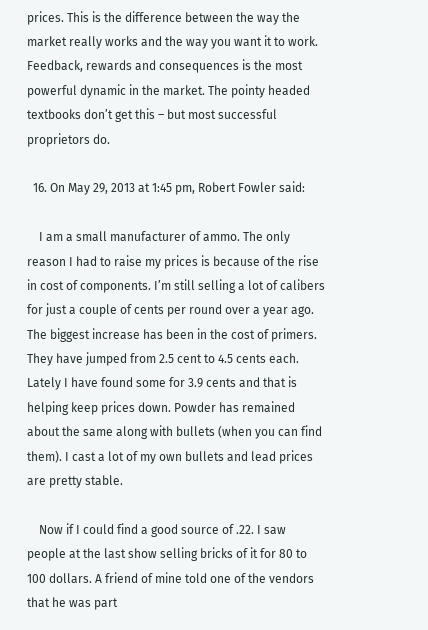prices. This is the difference between the way the market really works and the way you want it to work. Feedback, rewards and consequences is the most powerful dynamic in the market. The pointy headed textbooks don’t get this – but most successful proprietors do.

  16. On May 29, 2013 at 1:45 pm, Robert Fowler said:

    I am a small manufacturer of ammo. The only reason I had to raise my prices is because of the rise in cost of components. I’m still selling a lot of calibers for just a couple of cents per round over a year ago. The biggest increase has been in the cost of primers. They have jumped from 2.5 cent to 4.5 cents each. Lately I have found some for 3.9 cents and that is helping keep prices down. Powder has remained about the same along with bullets (when you can find them). I cast a lot of my own bullets and lead prices are pretty stable.

    Now if I could find a good source of .22. I saw people at the last show selling bricks of it for 80 to 100 dollars. A friend of mine told one of the vendors that he was part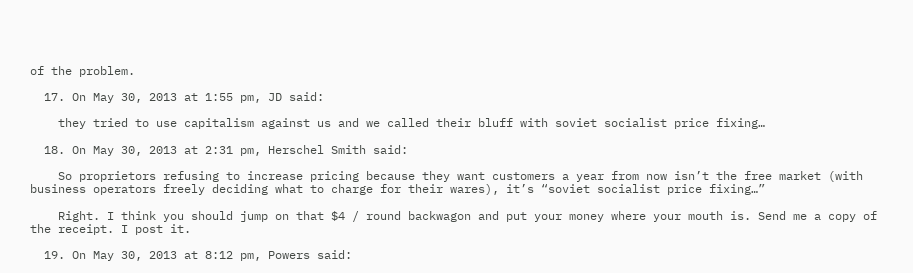of the problem.

  17. On May 30, 2013 at 1:55 pm, JD said:

    they tried to use capitalism against us and we called their bluff with soviet socialist price fixing…

  18. On May 30, 2013 at 2:31 pm, Herschel Smith said:

    So proprietors refusing to increase pricing because they want customers a year from now isn’t the free market (with business operators freely deciding what to charge for their wares), it’s “soviet socialist price fixing…”

    Right. I think you should jump on that $4 / round backwagon and put your money where your mouth is. Send me a copy of the receipt. I post it.

  19. On May 30, 2013 at 8:12 pm, Powers said: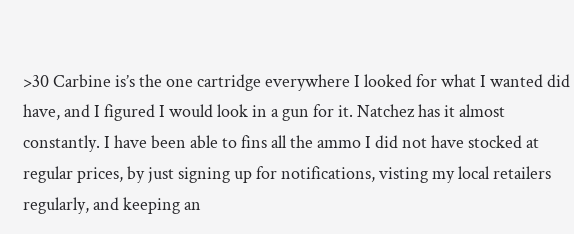>30 Carbine is’s the one cartridge everywhere I looked for what I wanted did have, and I figured I would look in a gun for it. Natchez has it almost constantly. I have been able to fins all the ammo I did not have stocked at regular prices, by just signing up for notifications, visting my local retailers regularly, and keeping an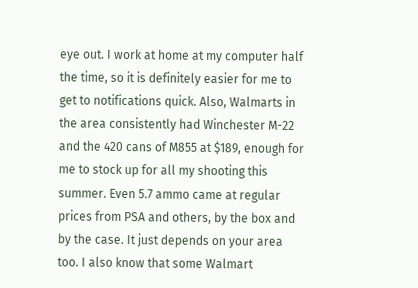eye out. I work at home at my computer half the time, so it is definitely easier for me to get to notifications quick. Also, Walmarts in the area consistently had Winchester M-22 and the 420 cans of M855 at $189, enough for me to stock up for all my shooting this summer. Even 5.7 ammo came at regular prices from PSA and others, by the box and by the case. It just depends on your area too. I also know that some Walmart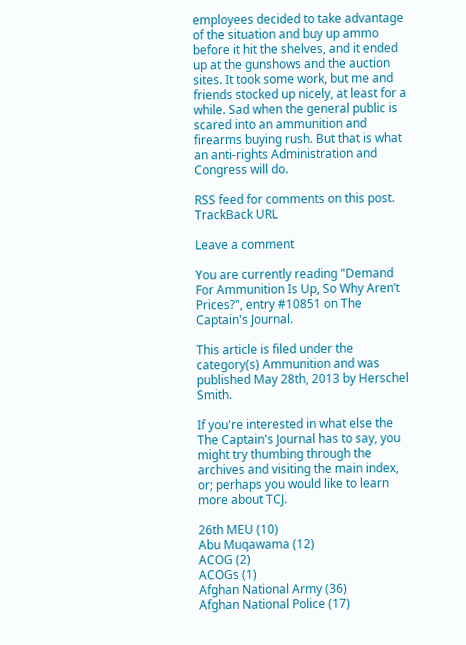employees decided to take advantage of the situation and buy up ammo before it hit the shelves, and it ended up at the gunshows and the auction sites. It took some work, but me and friends stocked up nicely, at least for a while. Sad when the general public is scared into an ammunition and firearms buying rush. But that is what an anti-rights Administration and Congress will do.

RSS feed for comments on this post. TrackBack URL

Leave a comment

You are currently reading "Demand For Ammunition Is Up, So Why Aren’t Prices?", entry #10851 on The Captain's Journal.

This article is filed under the category(s) Ammunition and was published May 28th, 2013 by Herschel Smith.

If you're interested in what else the The Captain's Journal has to say, you might try thumbing through the archives and visiting the main index, or; perhaps you would like to learn more about TCJ.

26th MEU (10)
Abu Muqawama (12)
ACOG (2)
ACOGs (1)
Afghan National Army (36)
Afghan National Police (17)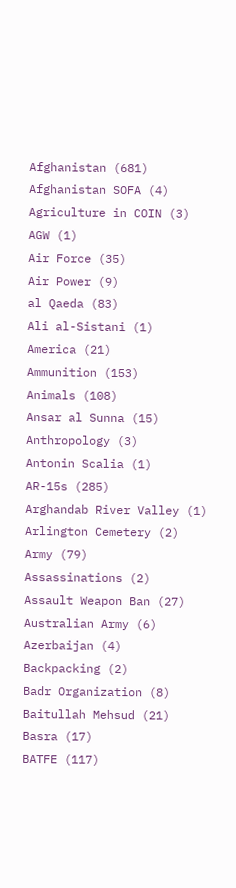Afghanistan (681)
Afghanistan SOFA (4)
Agriculture in COIN (3)
AGW (1)
Air Force (35)
Air Power (9)
al Qaeda (83)
Ali al-Sistani (1)
America (21)
Ammunition (153)
Animals (108)
Ansar al Sunna (15)
Anthropology (3)
Antonin Scalia (1)
AR-15s (285)
Arghandab River Valley (1)
Arlington Cemetery (2)
Army (79)
Assassinations (2)
Assault Weapon Ban (27)
Australian Army (6)
Azerbaijan (4)
Backpacking (2)
Badr Organization (8)
Baitullah Mehsud (21)
Basra (17)
BATFE (117)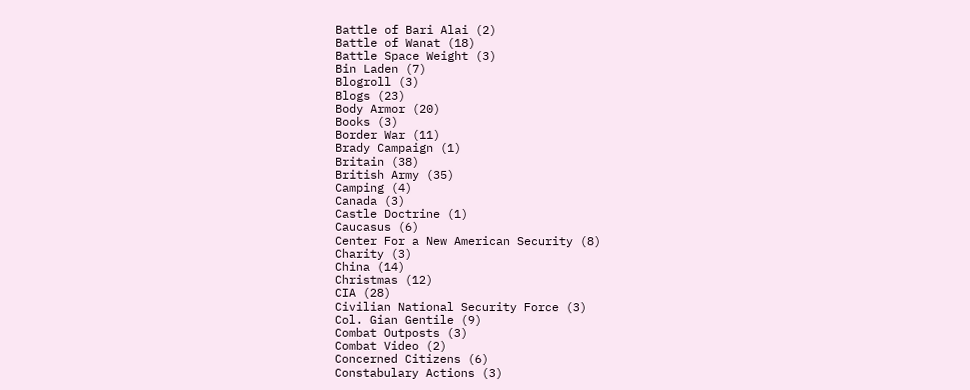Battle of Bari Alai (2)
Battle of Wanat (18)
Battle Space Weight (3)
Bin Laden (7)
Blogroll (3)
Blogs (23)
Body Armor (20)
Books (3)
Border War (11)
Brady Campaign (1)
Britain (38)
British Army (35)
Camping (4)
Canada (3)
Castle Doctrine (1)
Caucasus (6)
Center For a New American Security (8)
Charity (3)
China (14)
Christmas (12)
CIA (28)
Civilian National Security Force (3)
Col. Gian Gentile (9)
Combat Outposts (3)
Combat Video (2)
Concerned Citizens (6)
Constabulary Actions (3)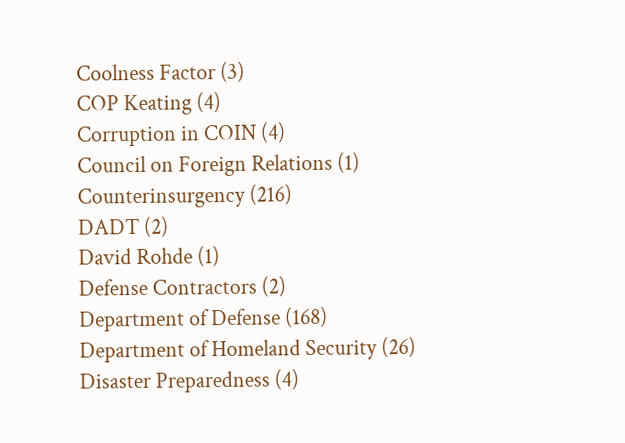Coolness Factor (3)
COP Keating (4)
Corruption in COIN (4)
Council on Foreign Relations (1)
Counterinsurgency (216)
DADT (2)
David Rohde (1)
Defense Contractors (2)
Department of Defense (168)
Department of Homeland Security (26)
Disaster Preparedness (4)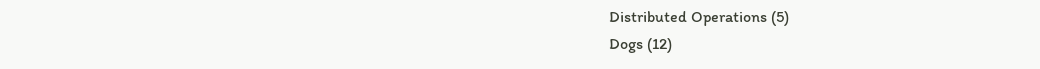Distributed Operations (5)
Dogs (12)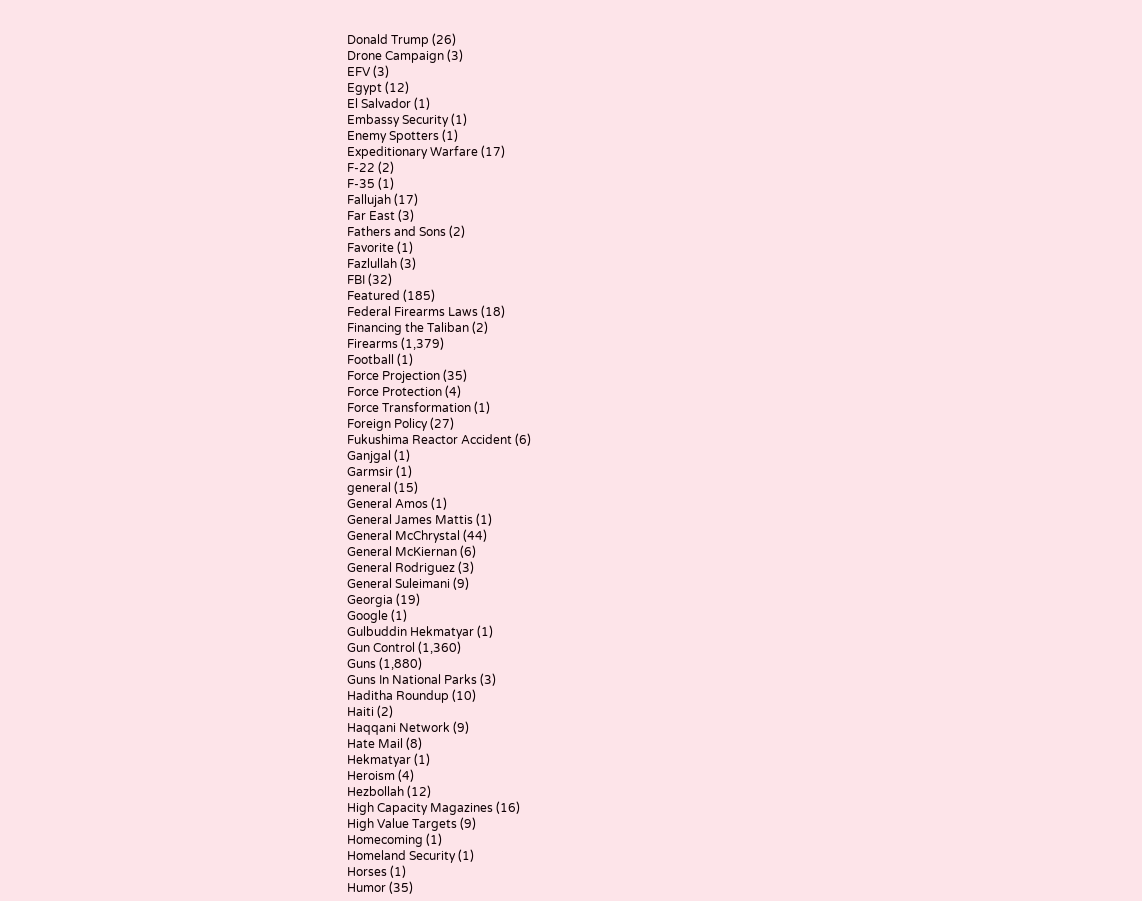Donald Trump (26)
Drone Campaign (3)
EFV (3)
Egypt (12)
El Salvador (1)
Embassy Security (1)
Enemy Spotters (1)
Expeditionary Warfare (17)
F-22 (2)
F-35 (1)
Fallujah (17)
Far East (3)
Fathers and Sons (2)
Favorite (1)
Fazlullah (3)
FBI (32)
Featured (185)
Federal Firearms Laws (18)
Financing the Taliban (2)
Firearms (1,379)
Football (1)
Force Projection (35)
Force Protection (4)
Force Transformation (1)
Foreign Policy (27)
Fukushima Reactor Accident (6)
Ganjgal (1)
Garmsir (1)
general (15)
General Amos (1)
General James Mattis (1)
General McChrystal (44)
General McKiernan (6)
General Rodriguez (3)
General Suleimani (9)
Georgia (19)
Google (1)
Gulbuddin Hekmatyar (1)
Gun Control (1,360)
Guns (1,880)
Guns In National Parks (3)
Haditha Roundup (10)
Haiti (2)
Haqqani Network (9)
Hate Mail (8)
Hekmatyar (1)
Heroism (4)
Hezbollah (12)
High Capacity Magazines (16)
High Value Targets (9)
Homecoming (1)
Homeland Security (1)
Horses (1)
Humor (35)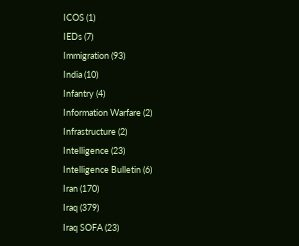ICOS (1)
IEDs (7)
Immigration (93)
India (10)
Infantry (4)
Information Warfare (2)
Infrastructure (2)
Intelligence (23)
Intelligence Bulletin (6)
Iran (170)
Iraq (379)
Iraq SOFA (23)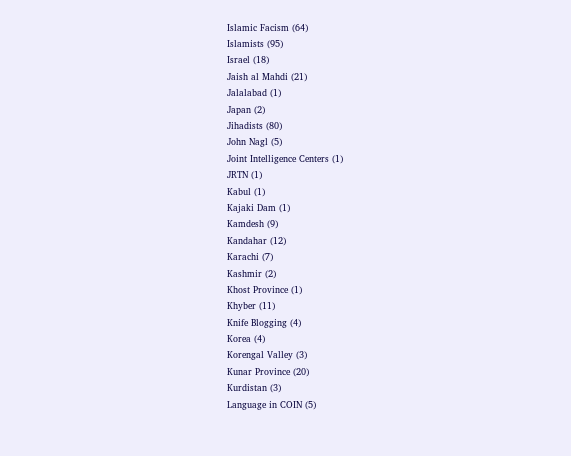Islamic Facism (64)
Islamists (95)
Israel (18)
Jaish al Mahdi (21)
Jalalabad (1)
Japan (2)
Jihadists (80)
John Nagl (5)
Joint Intelligence Centers (1)
JRTN (1)
Kabul (1)
Kajaki Dam (1)
Kamdesh (9)
Kandahar (12)
Karachi (7)
Kashmir (2)
Khost Province (1)
Khyber (11)
Knife Blogging (4)
Korea (4)
Korengal Valley (3)
Kunar Province (20)
Kurdistan (3)
Language in COIN (5)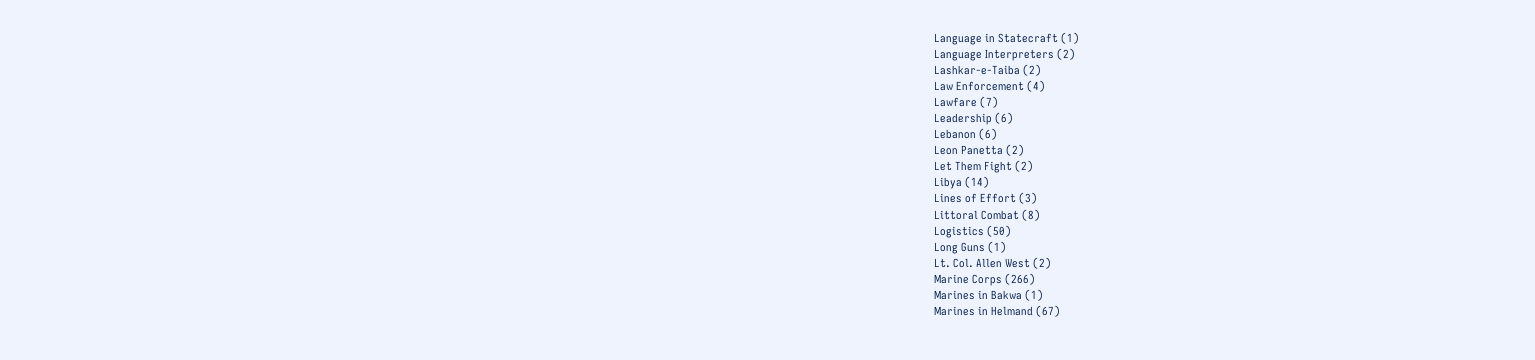Language in Statecraft (1)
Language Interpreters (2)
Lashkar-e-Taiba (2)
Law Enforcement (4)
Lawfare (7)
Leadership (6)
Lebanon (6)
Leon Panetta (2)
Let Them Fight (2)
Libya (14)
Lines of Effort (3)
Littoral Combat (8)
Logistics (50)
Long Guns (1)
Lt. Col. Allen West (2)
Marine Corps (266)
Marines in Bakwa (1)
Marines in Helmand (67)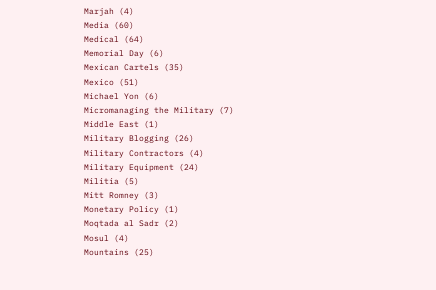Marjah (4)
Media (60)
Medical (64)
Memorial Day (6)
Mexican Cartels (35)
Mexico (51)
Michael Yon (6)
Micromanaging the Military (7)
Middle East (1)
Military Blogging (26)
Military Contractors (4)
Military Equipment (24)
Militia (5)
Mitt Romney (3)
Monetary Policy (1)
Moqtada al Sadr (2)
Mosul (4)
Mountains (25)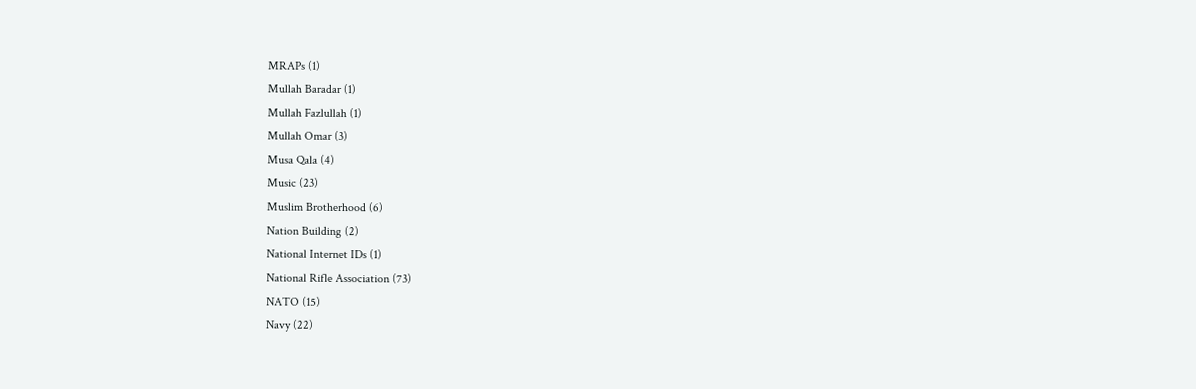MRAPs (1)
Mullah Baradar (1)
Mullah Fazlullah (1)
Mullah Omar (3)
Musa Qala (4)
Music (23)
Muslim Brotherhood (6)
Nation Building (2)
National Internet IDs (1)
National Rifle Association (73)
NATO (15)
Navy (22)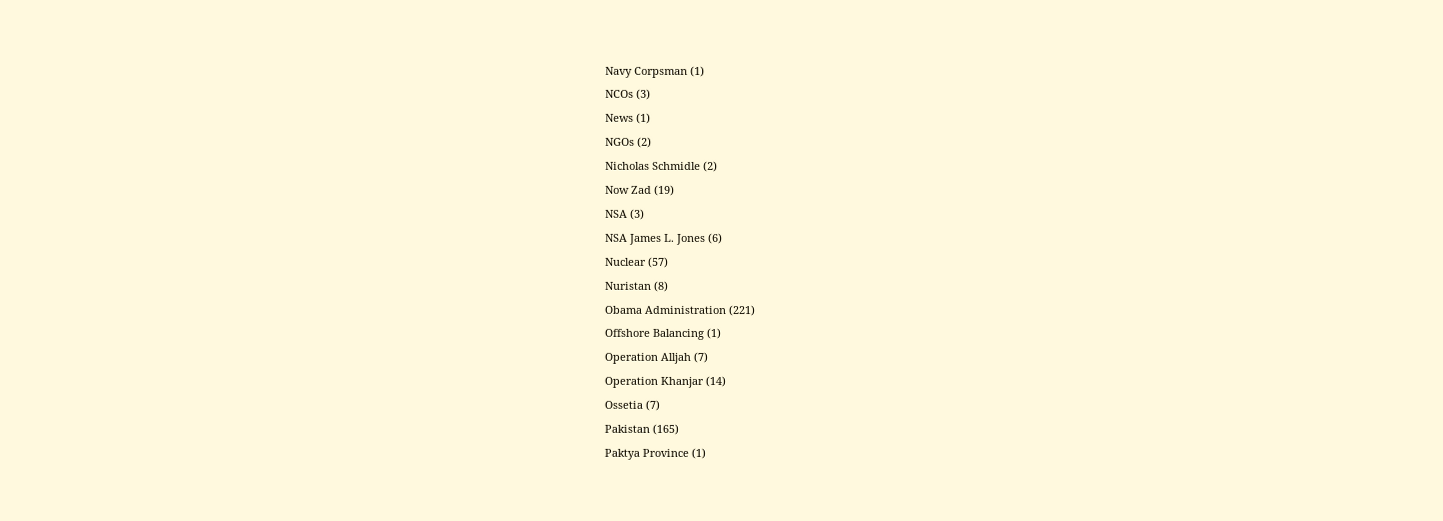Navy Corpsman (1)
NCOs (3)
News (1)
NGOs (2)
Nicholas Schmidle (2)
Now Zad (19)
NSA (3)
NSA James L. Jones (6)
Nuclear (57)
Nuristan (8)
Obama Administration (221)
Offshore Balancing (1)
Operation Alljah (7)
Operation Khanjar (14)
Ossetia (7)
Pakistan (165)
Paktya Province (1)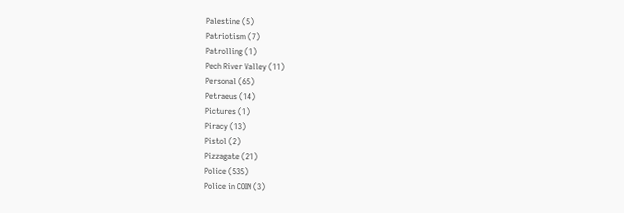Palestine (5)
Patriotism (7)
Patrolling (1)
Pech River Valley (11)
Personal (65)
Petraeus (14)
Pictures (1)
Piracy (13)
Pistol (2)
Pizzagate (21)
Police (535)
Police in COIN (3)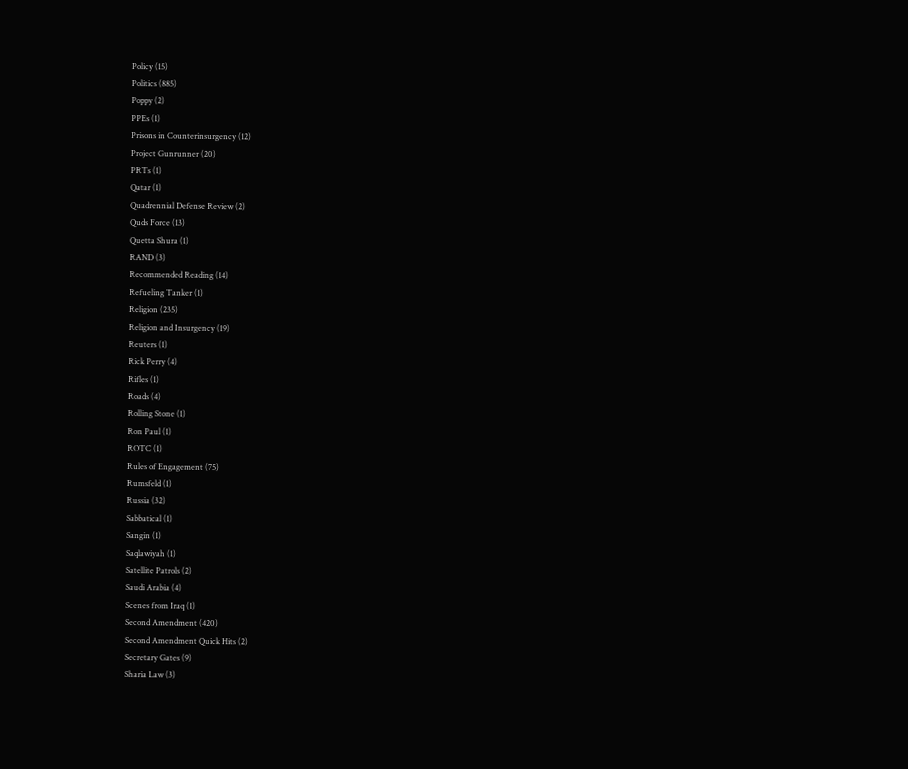Policy (15)
Politics (885)
Poppy (2)
PPEs (1)
Prisons in Counterinsurgency (12)
Project Gunrunner (20)
PRTs (1)
Qatar (1)
Quadrennial Defense Review (2)
Quds Force (13)
Quetta Shura (1)
RAND (3)
Recommended Reading (14)
Refueling Tanker (1)
Religion (235)
Religion and Insurgency (19)
Reuters (1)
Rick Perry (4)
Rifles (1)
Roads (4)
Rolling Stone (1)
Ron Paul (1)
ROTC (1)
Rules of Engagement (75)
Rumsfeld (1)
Russia (32)
Sabbatical (1)
Sangin (1)
Saqlawiyah (1)
Satellite Patrols (2)
Saudi Arabia (4)
Scenes from Iraq (1)
Second Amendment (420)
Second Amendment Quick Hits (2)
Secretary Gates (9)
Sharia Law (3)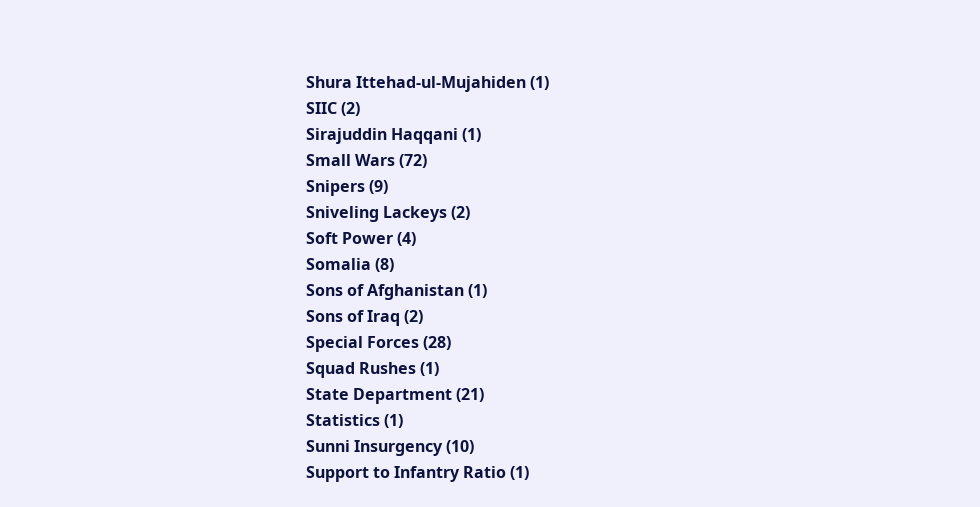Shura Ittehad-ul-Mujahiden (1)
SIIC (2)
Sirajuddin Haqqani (1)
Small Wars (72)
Snipers (9)
Sniveling Lackeys (2)
Soft Power (4)
Somalia (8)
Sons of Afghanistan (1)
Sons of Iraq (2)
Special Forces (28)
Squad Rushes (1)
State Department (21)
Statistics (1)
Sunni Insurgency (10)
Support to Infantry Ratio (1)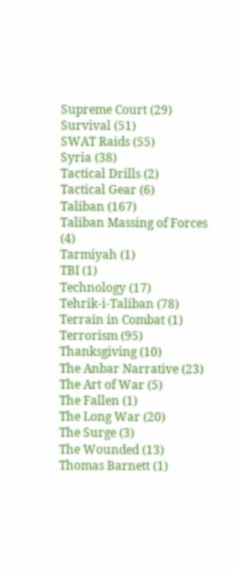Supreme Court (29)
Survival (51)
SWAT Raids (55)
Syria (38)
Tactical Drills (2)
Tactical Gear (6)
Taliban (167)
Taliban Massing of Forces (4)
Tarmiyah (1)
TBI (1)
Technology (17)
Tehrik-i-Taliban (78)
Terrain in Combat (1)
Terrorism (95)
Thanksgiving (10)
The Anbar Narrative (23)
The Art of War (5)
The Fallen (1)
The Long War (20)
The Surge (3)
The Wounded (13)
Thomas Barnett (1)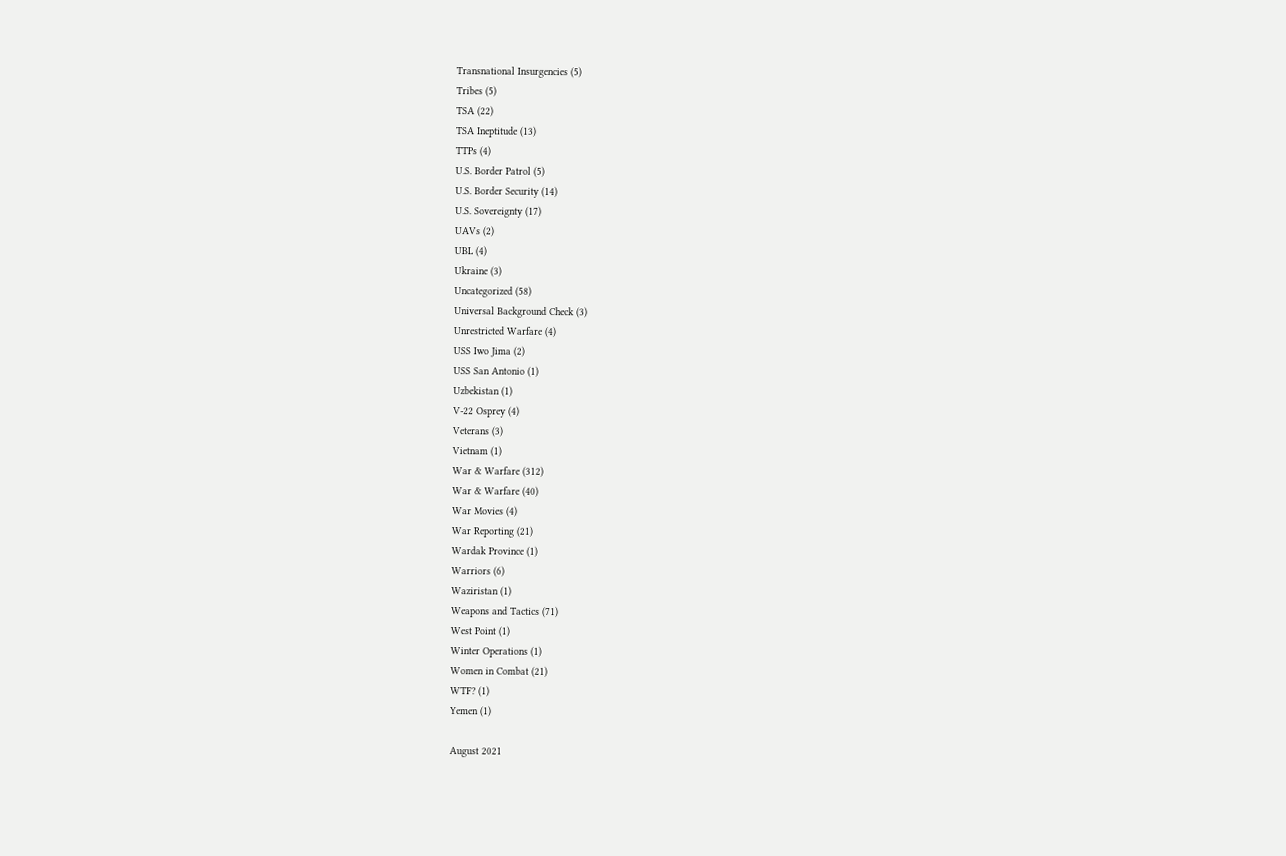Transnational Insurgencies (5)
Tribes (5)
TSA (22)
TSA Ineptitude (13)
TTPs (4)
U.S. Border Patrol (5)
U.S. Border Security (14)
U.S. Sovereignty (17)
UAVs (2)
UBL (4)
Ukraine (3)
Uncategorized (58)
Universal Background Check (3)
Unrestricted Warfare (4)
USS Iwo Jima (2)
USS San Antonio (1)
Uzbekistan (1)
V-22 Osprey (4)
Veterans (3)
Vietnam (1)
War & Warfare (312)
War & Warfare (40)
War Movies (4)
War Reporting (21)
Wardak Province (1)
Warriors (6)
Waziristan (1)
Weapons and Tactics (71)
West Point (1)
Winter Operations (1)
Women in Combat (21)
WTF? (1)
Yemen (1)

August 2021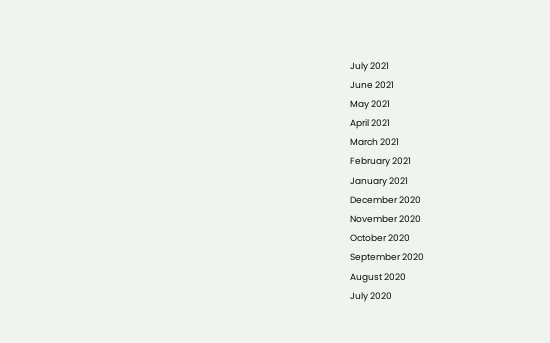July 2021
June 2021
May 2021
April 2021
March 2021
February 2021
January 2021
December 2020
November 2020
October 2020
September 2020
August 2020
July 2020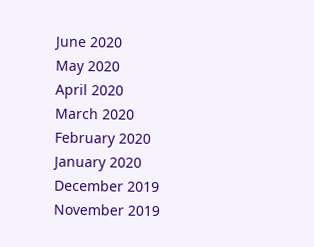June 2020
May 2020
April 2020
March 2020
February 2020
January 2020
December 2019
November 2019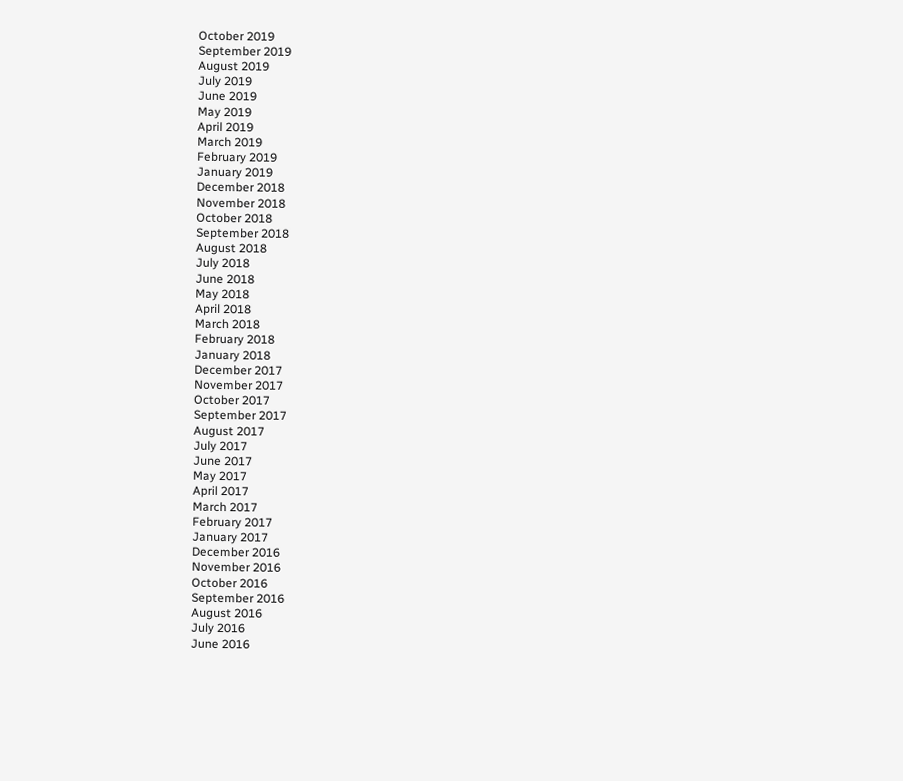October 2019
September 2019
August 2019
July 2019
June 2019
May 2019
April 2019
March 2019
February 2019
January 2019
December 2018
November 2018
October 2018
September 2018
August 2018
July 2018
June 2018
May 2018
April 2018
March 2018
February 2018
January 2018
December 2017
November 2017
October 2017
September 2017
August 2017
July 2017
June 2017
May 2017
April 2017
March 2017
February 2017
January 2017
December 2016
November 2016
October 2016
September 2016
August 2016
July 2016
June 2016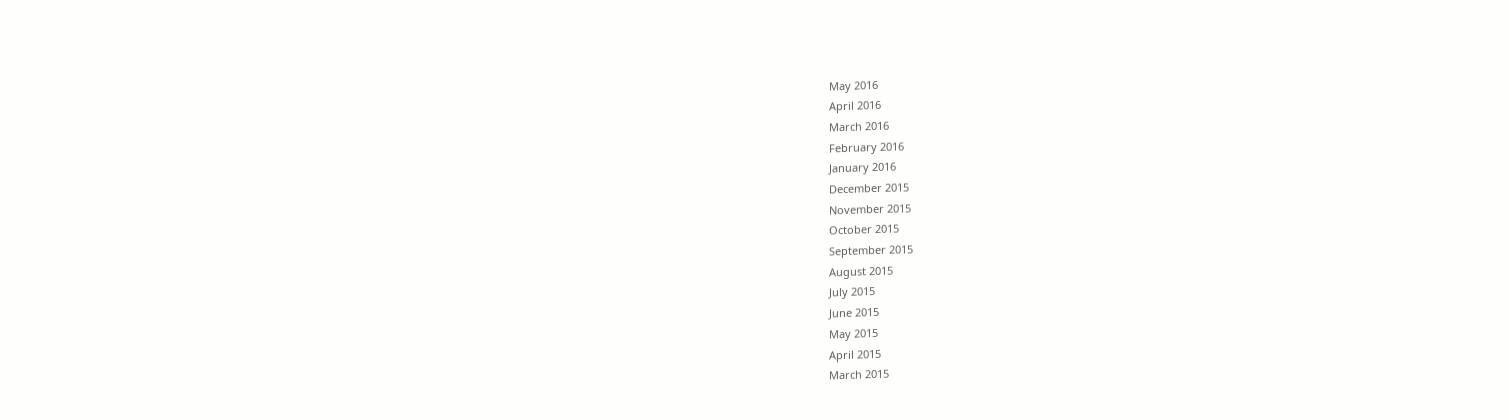May 2016
April 2016
March 2016
February 2016
January 2016
December 2015
November 2015
October 2015
September 2015
August 2015
July 2015
June 2015
May 2015
April 2015
March 2015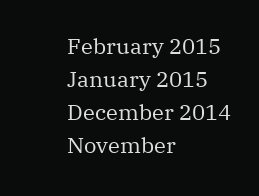February 2015
January 2015
December 2014
November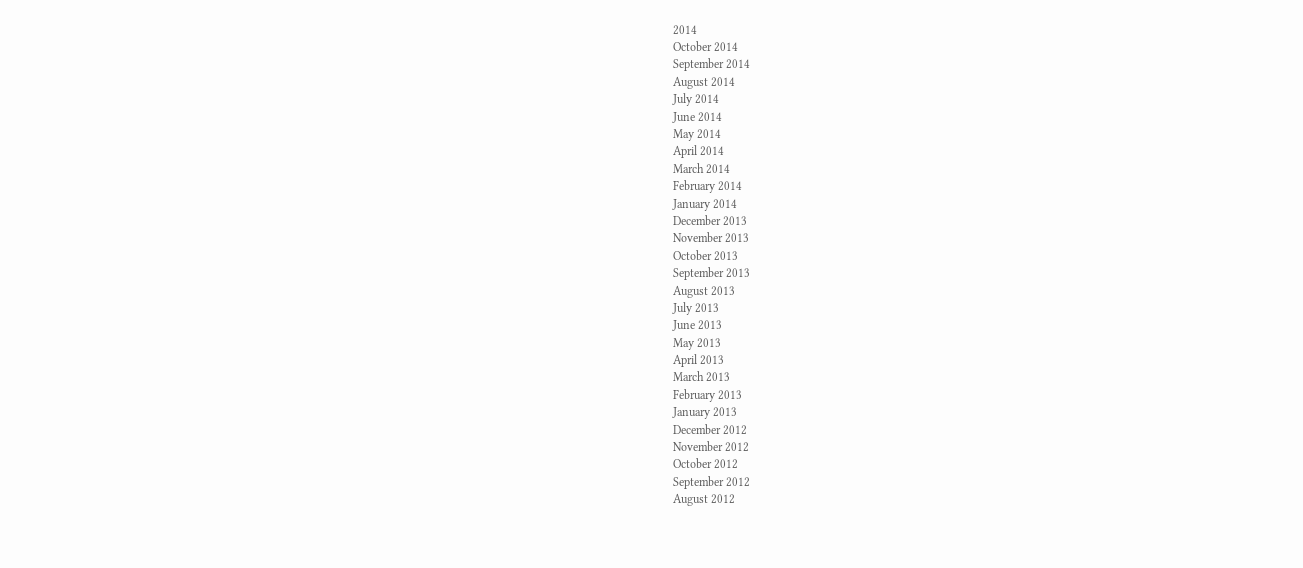2014
October 2014
September 2014
August 2014
July 2014
June 2014
May 2014
April 2014
March 2014
February 2014
January 2014
December 2013
November 2013
October 2013
September 2013
August 2013
July 2013
June 2013
May 2013
April 2013
March 2013
February 2013
January 2013
December 2012
November 2012
October 2012
September 2012
August 2012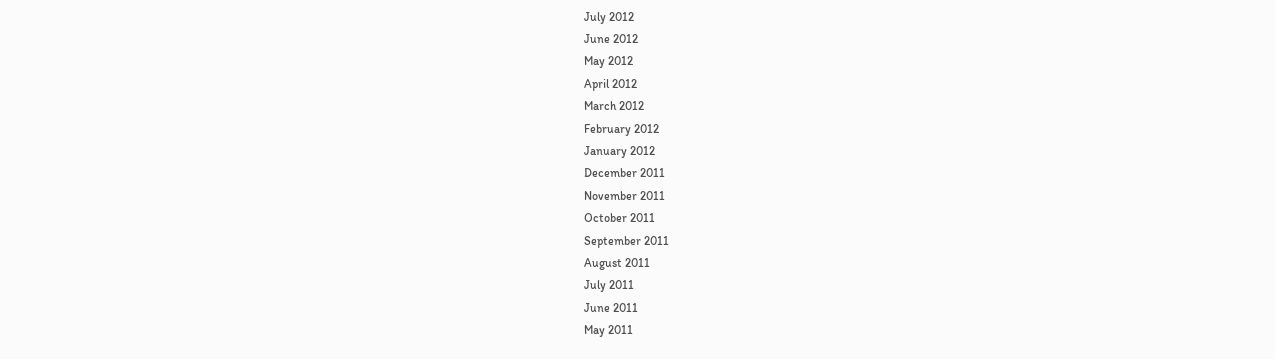July 2012
June 2012
May 2012
April 2012
March 2012
February 2012
January 2012
December 2011
November 2011
October 2011
September 2011
August 2011
July 2011
June 2011
May 2011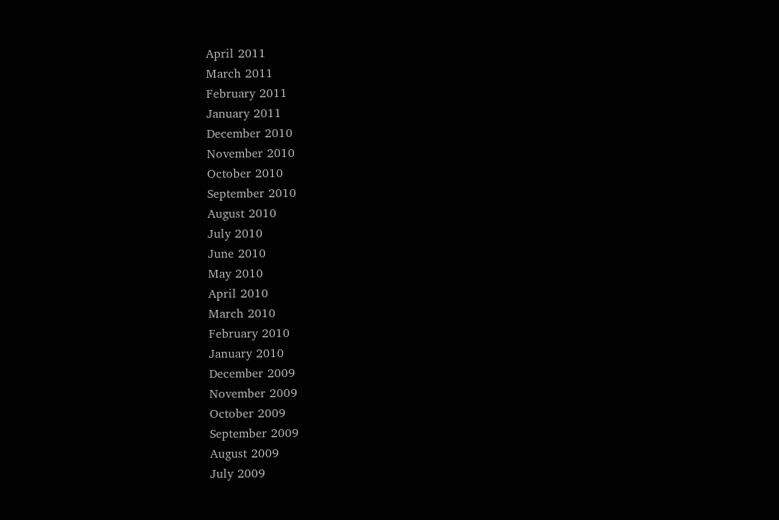April 2011
March 2011
February 2011
January 2011
December 2010
November 2010
October 2010
September 2010
August 2010
July 2010
June 2010
May 2010
April 2010
March 2010
February 2010
January 2010
December 2009
November 2009
October 2009
September 2009
August 2009
July 2009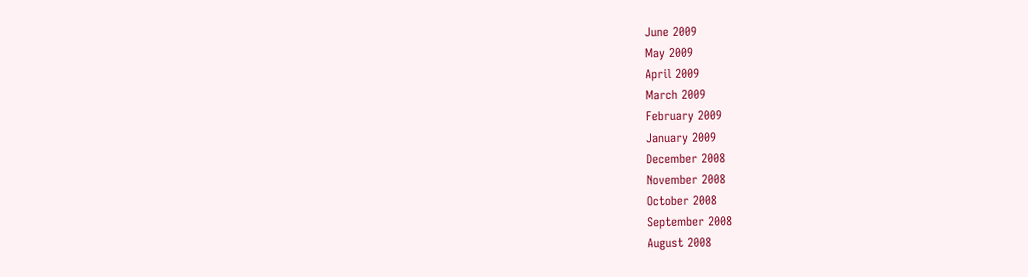June 2009
May 2009
April 2009
March 2009
February 2009
January 2009
December 2008
November 2008
October 2008
September 2008
August 2008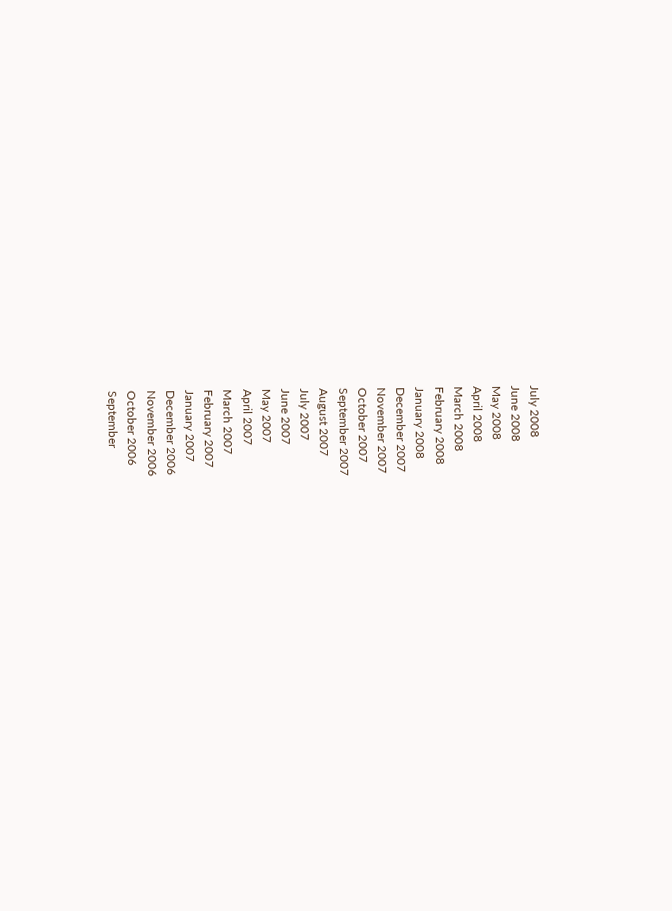July 2008
June 2008
May 2008
April 2008
March 2008
February 2008
January 2008
December 2007
November 2007
October 2007
September 2007
August 2007
July 2007
June 2007
May 2007
April 2007
March 2007
February 2007
January 2007
December 2006
November 2006
October 2006
September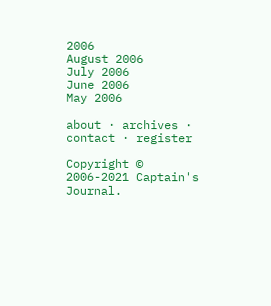2006
August 2006
July 2006
June 2006
May 2006

about · archives · contact · register

Copyright © 2006-2021 Captain's Journal.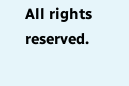All rights reserved.